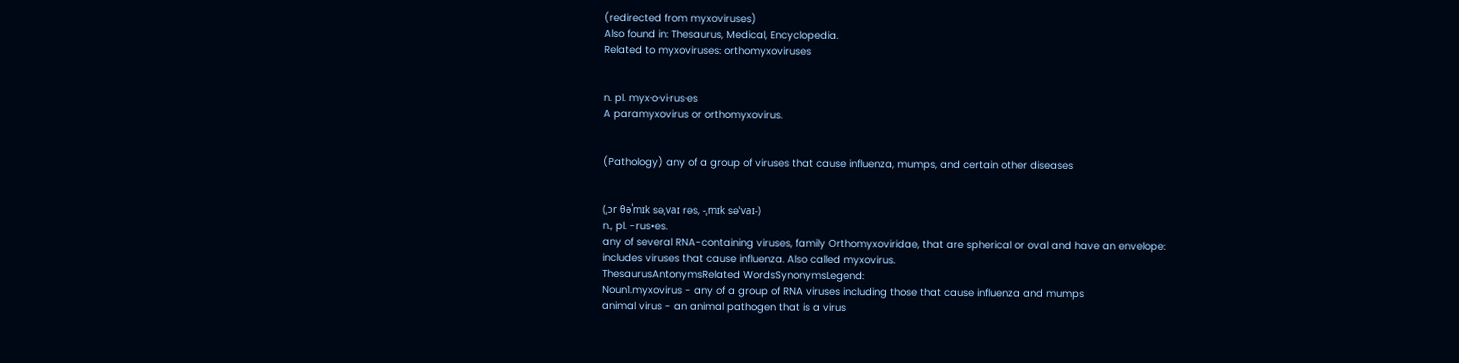(redirected from myxoviruses)
Also found in: Thesaurus, Medical, Encyclopedia.
Related to myxoviruses: orthomyxoviruses


n. pl. myx·o·vi·rus·es
A paramyxovirus or orthomyxovirus.


(Pathology) any of a group of viruses that cause influenza, mumps, and certain other diseases


(ˌɔr θəˈmɪk səˌvaɪ rəs, -ˌmɪk səˈvaɪ-)
n., pl. -rus•es.
any of several RNA-containing viruses, family Orthomyxoviridae, that are spherical or oval and have an envelope: includes viruses that cause influenza. Also called myxovirus.
ThesaurusAntonymsRelated WordsSynonymsLegend:
Noun1.myxovirus - any of a group of RNA viruses including those that cause influenza and mumps
animal virus - an animal pathogen that is a virus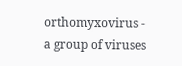orthomyxovirus - a group of viruses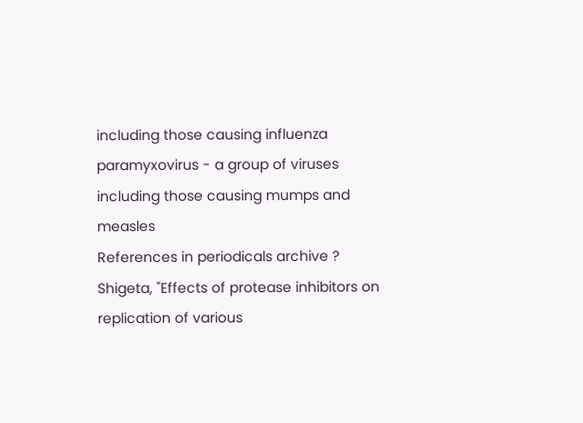including those causing influenza
paramyxovirus - a group of viruses including those causing mumps and measles
References in periodicals archive ?
Shigeta, "Effects of protease inhibitors on replication of various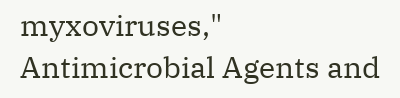myxoviruses," Antimicrobial Agents and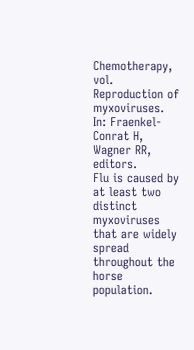Chemotherapy, vol.
Reproduction of myxoviruses. In: Fraenkel-Conrat H, Wagner RR, editors.
Flu is caused by at least two distinct myxoviruses that are widely spread throughout the horse population.